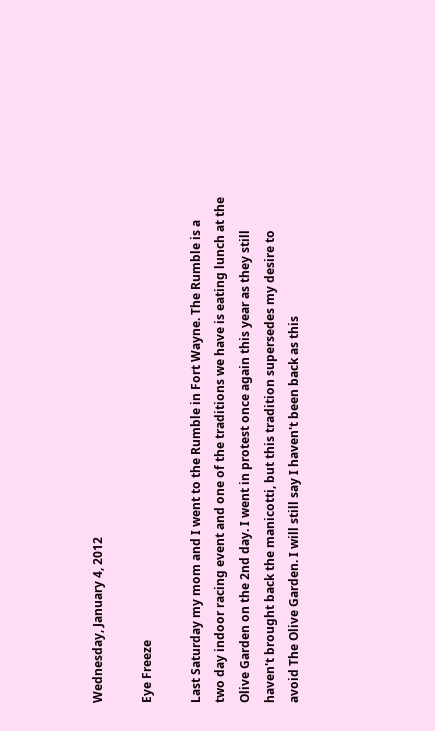Wednesday, January 4, 2012

Eye Freeze

Last Saturday my mom and I went to the Rumble in Fort Wayne. The Rumble is a two day indoor racing event and one of the traditions we have is eating lunch at the Olive Garden on the 2nd day. I went in protest once again this year as they still haven't brought back the manicotti, but this tradition supersedes my desire to avoid The Olive Garden. I will still say I haven't been back as this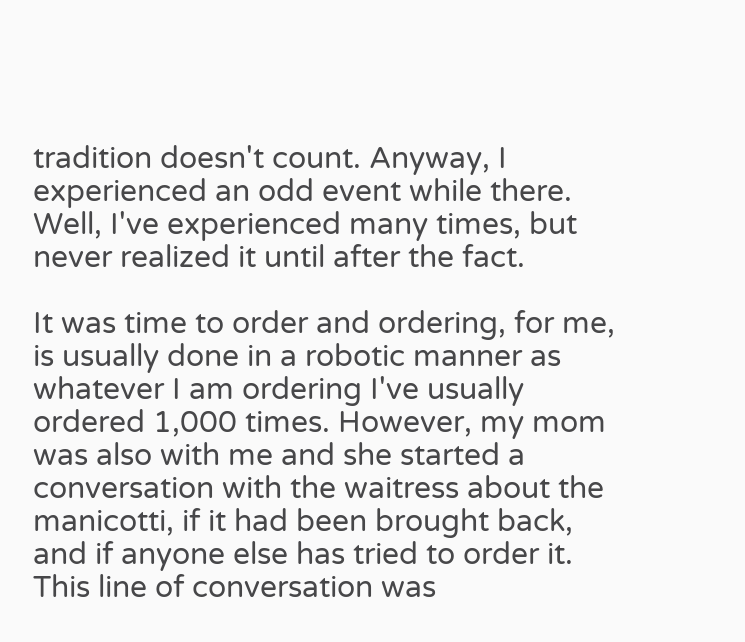tradition doesn't count. Anyway, I experienced an odd event while there. Well, I've experienced many times, but never realized it until after the fact.

It was time to order and ordering, for me, is usually done in a robotic manner as whatever I am ordering I've usually ordered 1,000 times. However, my mom was also with me and she started a conversation with the waitress about the manicotti, if it had been brought back, and if anyone else has tried to order it. This line of conversation was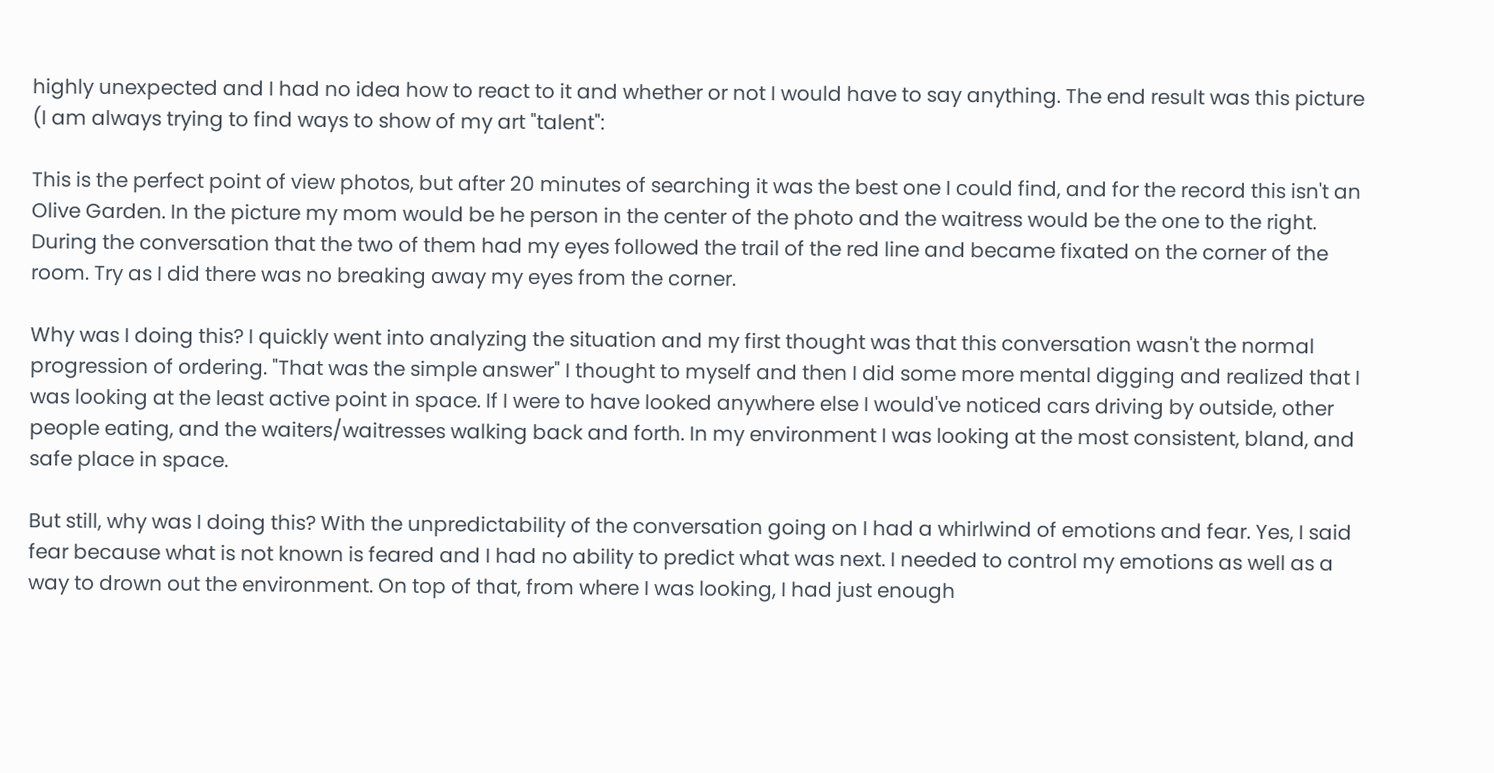highly unexpected and I had no idea how to react to it and whether or not I would have to say anything. The end result was this picture (I am always trying to find ways to show of my art "talent":

This is the perfect point of view photos, but after 20 minutes of searching it was the best one I could find, and for the record this isn't an Olive Garden. In the picture my mom would be he person in the center of the photo and the waitress would be the one to the right. During the conversation that the two of them had my eyes followed the trail of the red line and became fixated on the corner of the room. Try as I did there was no breaking away my eyes from the corner.

Why was I doing this? I quickly went into analyzing the situation and my first thought was that this conversation wasn't the normal progression of ordering. "That was the simple answer" I thought to myself and then I did some more mental digging and realized that I was looking at the least active point in space. If I were to have looked anywhere else I would've noticed cars driving by outside, other people eating, and the waiters/waitresses walking back and forth. In my environment I was looking at the most consistent, bland, and safe place in space.

But still, why was I doing this? With the unpredictability of the conversation going on I had a whirlwind of emotions and fear. Yes, I said fear because what is not known is feared and I had no ability to predict what was next. I needed to control my emotions as well as a way to drown out the environment. On top of that, from where I was looking, I had just enough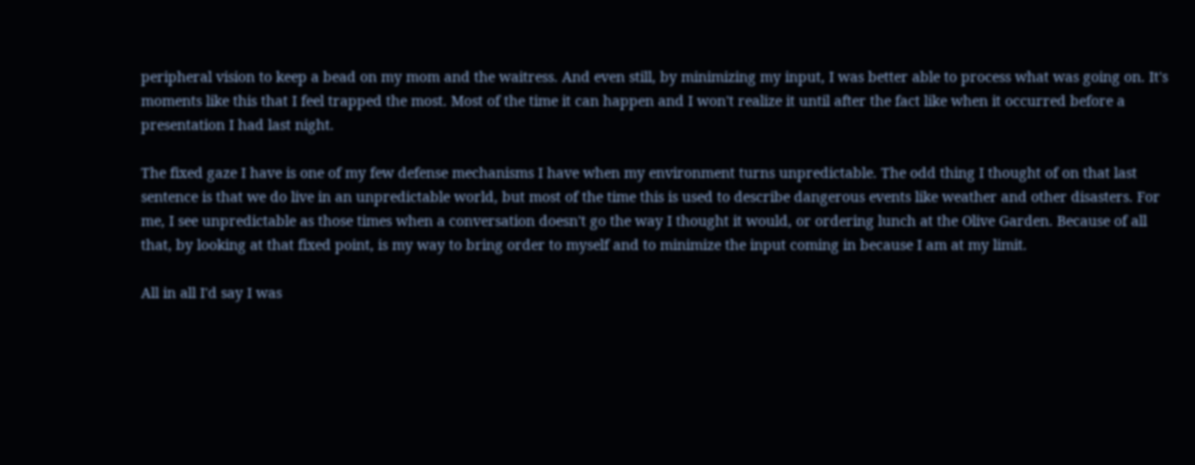peripheral vision to keep a bead on my mom and the waitress. And even still, by minimizing my input, I was better able to process what was going on. It's moments like this that I feel trapped the most. Most of the time it can happen and I won't realize it until after the fact like when it occurred before a presentation I had last night.

The fixed gaze I have is one of my few defense mechanisms I have when my environment turns unpredictable. The odd thing I thought of on that last sentence is that we do live in an unpredictable world, but most of the time this is used to describe dangerous events like weather and other disasters. For me, I see unpredictable as those times when a conversation doesn't go the way I thought it would, or ordering lunch at the Olive Garden. Because of all that, by looking at that fixed point, is my way to bring order to myself and to minimize the input coming in because I am at my limit.

All in all I'd say I was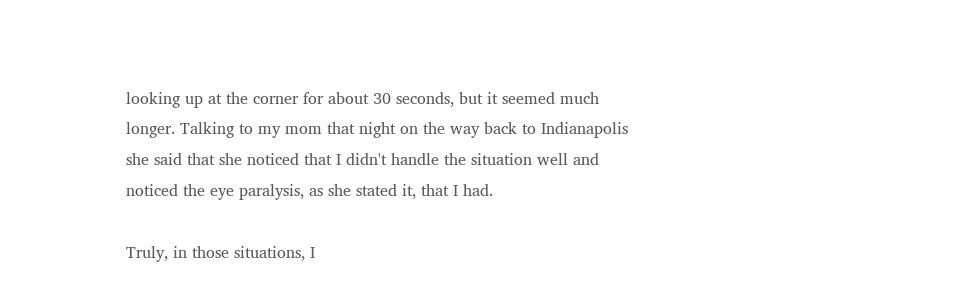looking up at the corner for about 30 seconds, but it seemed much longer. Talking to my mom that night on the way back to Indianapolis she said that she noticed that I didn't handle the situation well and noticed the eye paralysis, as she stated it, that I had.

Truly, in those situations, I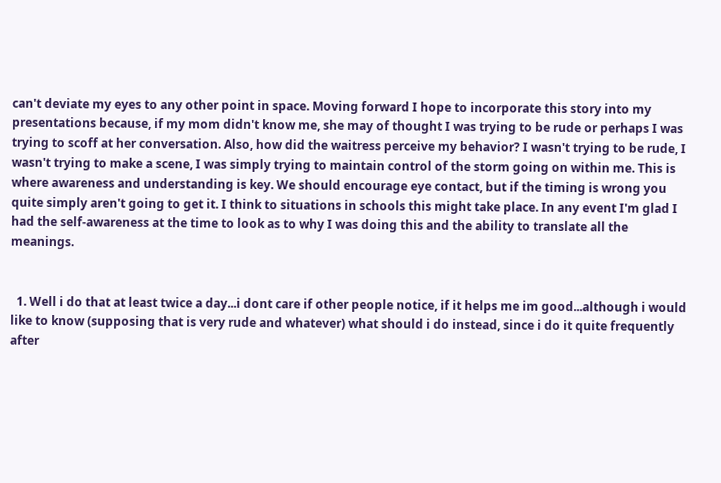can't deviate my eyes to any other point in space. Moving forward I hope to incorporate this story into my presentations because, if my mom didn't know me, she may of thought I was trying to be rude or perhaps I was trying to scoff at her conversation. Also, how did the waitress perceive my behavior? I wasn't trying to be rude, I wasn't trying to make a scene, I was simply trying to maintain control of the storm going on within me. This is where awareness and understanding is key. We should encourage eye contact, but if the timing is wrong you quite simply aren't going to get it. I think to situations in schools this might take place. In any event I'm glad I had the self-awareness at the time to look as to why I was doing this and the ability to translate all the meanings.


  1. Well i do that at least twice a day...i dont care if other people notice, if it helps me im good...although i would like to know (supposing that is very rude and whatever) what should i do instead, since i do it quite frequently after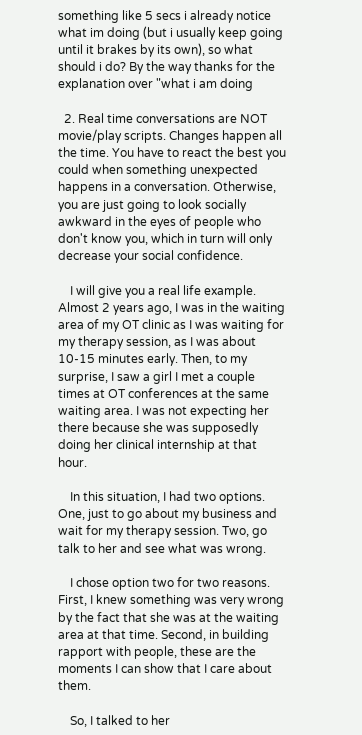something like 5 secs i already notice what im doing (but i usually keep going until it brakes by its own), so what should i do? By the way thanks for the explanation over "what i am doing

  2. Real time conversations are NOT movie/play scripts. Changes happen all the time. You have to react the best you could when something unexpected happens in a conversation. Otherwise, you are just going to look socially awkward in the eyes of people who don't know you, which in turn will only decrease your social confidence.

    I will give you a real life example. Almost 2 years ago, I was in the waiting area of my OT clinic as I was waiting for my therapy session, as I was about 10-15 minutes early. Then, to my surprise, I saw a girl I met a couple times at OT conferences at the same waiting area. I was not expecting her there because she was supposedly doing her clinical internship at that hour.

    In this situation, I had two options. One, just to go about my business and wait for my therapy session. Two, go talk to her and see what was wrong.

    I chose option two for two reasons. First, I knew something was very wrong by the fact that she was at the waiting area at that time. Second, in building rapport with people, these are the moments I can show that I care about them.

    So, I talked to her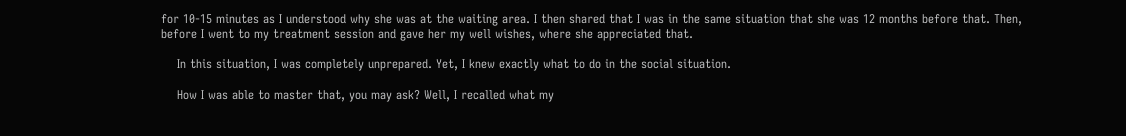for 10-15 minutes as I understood why she was at the waiting area. I then shared that I was in the same situation that she was 12 months before that. Then, before I went to my treatment session and gave her my well wishes, where she appreciated that.

    In this situation, I was completely unprepared. Yet, I knew exactly what to do in the social situation.

    How I was able to master that, you may ask? Well, I recalled what my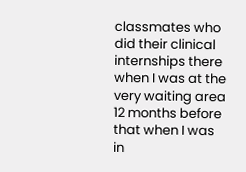classmates who did their clinical internships there when I was at the very waiting area 12 months before that when I was in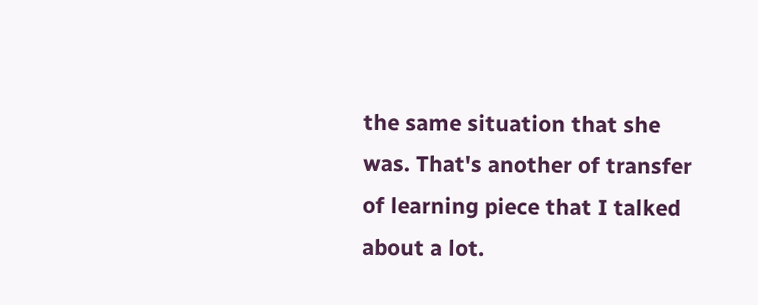the same situation that she was. That's another of transfer of learning piece that I talked about a lot.